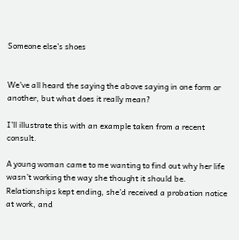Someone else’s shoes


We’ve all heard the saying the above saying in one form or another, but what does it really mean?

I’ll illustrate this with an example taken from a recent consult.

A young woman came to me wanting to find out why her life wasn’t working the way she thought it should be. Relationships kept ending, she’d received a probation notice at work, and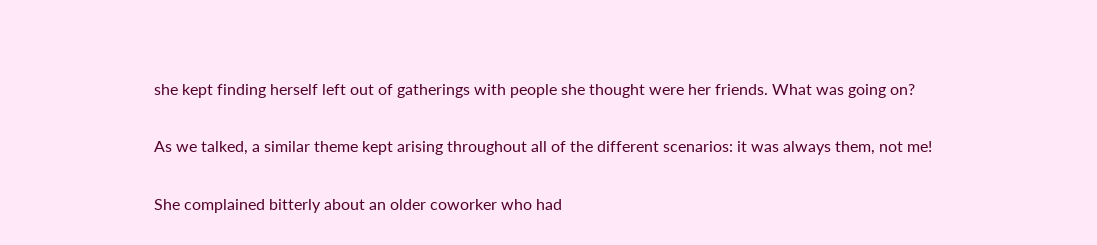she kept finding herself left out of gatherings with people she thought were her friends. What was going on?

As we talked, a similar theme kept arising throughout all of the different scenarios: it was always them, not me!

She complained bitterly about an older coworker who had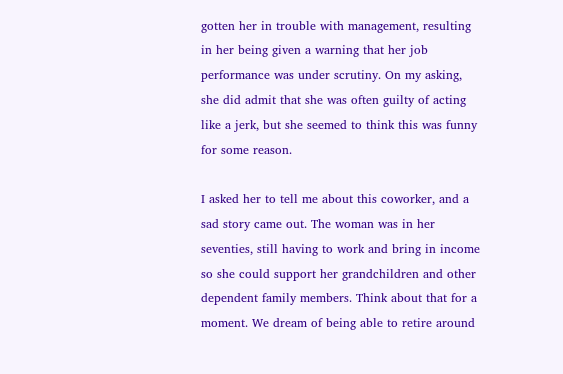gotten her in trouble with management, resulting in her being given a warning that her job performance was under scrutiny. On my asking, she did admit that she was often guilty of acting like a jerk, but she seemed to think this was funny for some reason.

I asked her to tell me about this coworker, and a sad story came out. The woman was in her seventies, still having to work and bring in income so she could support her grandchildren and other dependent family members. Think about that for a moment. We dream of being able to retire around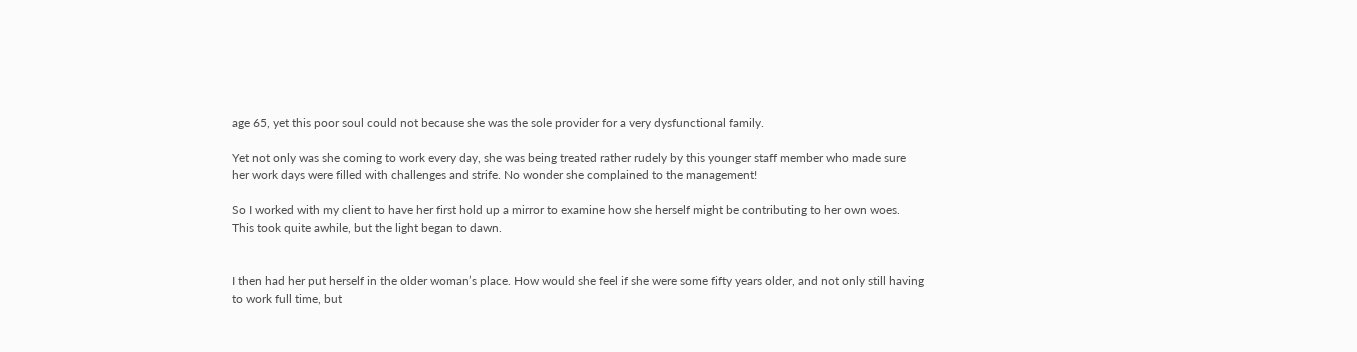age 65, yet this poor soul could not because she was the sole provider for a very dysfunctional family.

Yet not only was she coming to work every day, she was being treated rather rudely by this younger staff member who made sure her work days were filled with challenges and strife. No wonder she complained to the management!

So I worked with my client to have her first hold up a mirror to examine how she herself might be contributing to her own woes. This took quite awhile, but the light began to dawn.


I then had her put herself in the older woman’s place. How would she feel if she were some fifty years older, and not only still having to work full time, but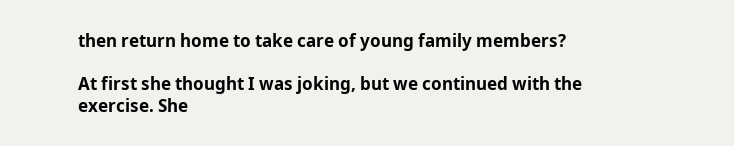then return home to take care of young family members?

At first she thought I was joking, but we continued with the exercise. She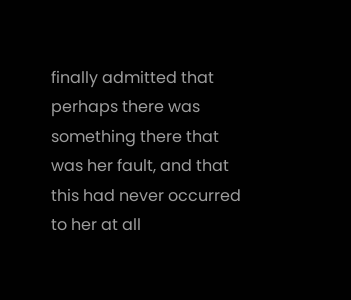finally admitted that perhaps there was something there that was her fault, and that this had never occurred to her at all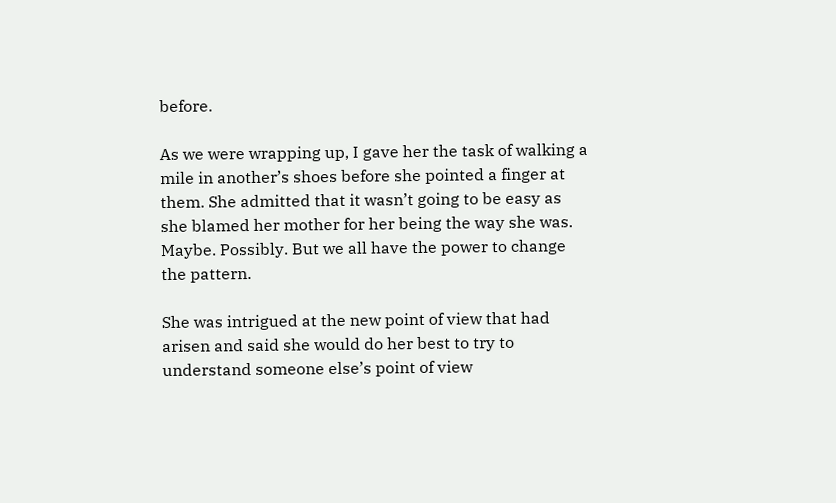before.

As we were wrapping up, I gave her the task of walking a mile in another’s shoes before she pointed a finger at them. She admitted that it wasn’t going to be easy as she blamed her mother for her being the way she was. Maybe. Possibly. But we all have the power to change the pattern.

She was intrigued at the new point of view that had arisen and said she would do her best to try to understand someone else’s point of view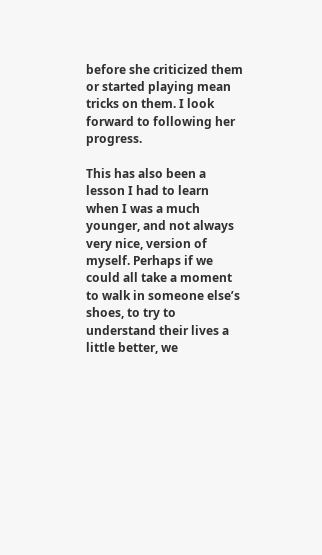before she criticized them or started playing mean tricks on them. I look forward to following her progress.

This has also been a lesson I had to learn when I was a much younger, and not always very nice, version of myself. Perhaps if we could all take a moment to walk in someone else’s shoes, to try to understand their lives a little better, we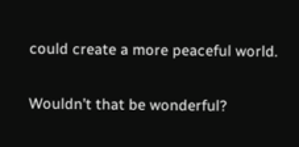could create a more peaceful world.

Wouldn’t that be wonderful?